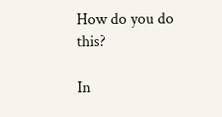How do you do this?

In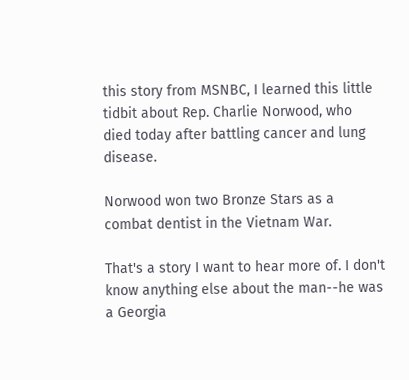this story from MSNBC, I learned this little tidbit about Rep. Charlie Norwood, who died today after battling cancer and lung disease.

Norwood won two Bronze Stars as a combat dentist in the Vietnam War.

That's a story I want to hear more of. I don't know anything else about the man--he was a Georgia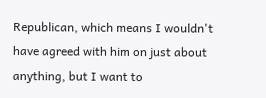Republican, which means I wouldn't have agreed with him on just about anything, but I want to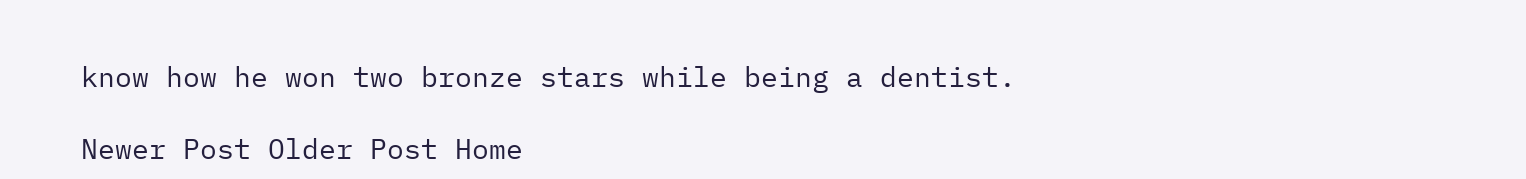know how he won two bronze stars while being a dentist.

Newer Post Older Post Home